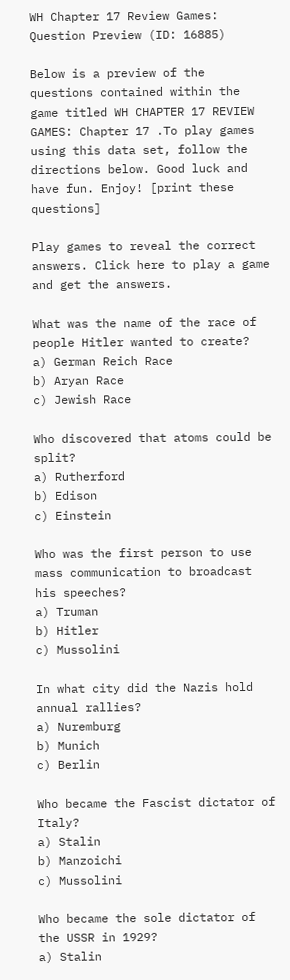WH Chapter 17 Review Games: Question Preview (ID: 16885)

Below is a preview of the questions contained within the game titled WH CHAPTER 17 REVIEW GAMES: Chapter 17 .To play games using this data set, follow the directions below. Good luck and have fun. Enjoy! [print these questions]

Play games to reveal the correct answers. Click here to play a game and get the answers.

What was the name of the race of people Hitler wanted to create?
a) German Reich Race
b) Aryan Race
c) Jewish Race

Who discovered that atoms could be split?
a) Rutherford
b) Edison
c) Einstein

Who was the first person to use mass communication to broadcast his speeches?
a) Truman
b) Hitler
c) Mussolini

In what city did the Nazis hold annual rallies?
a) Nuremburg
b) Munich
c) Berlin

Who became the Fascist dictator of Italy?
a) Stalin
b) Manzoichi
c) Mussolini

Who became the sole dictator of the USSR in 1929?
a) Stalin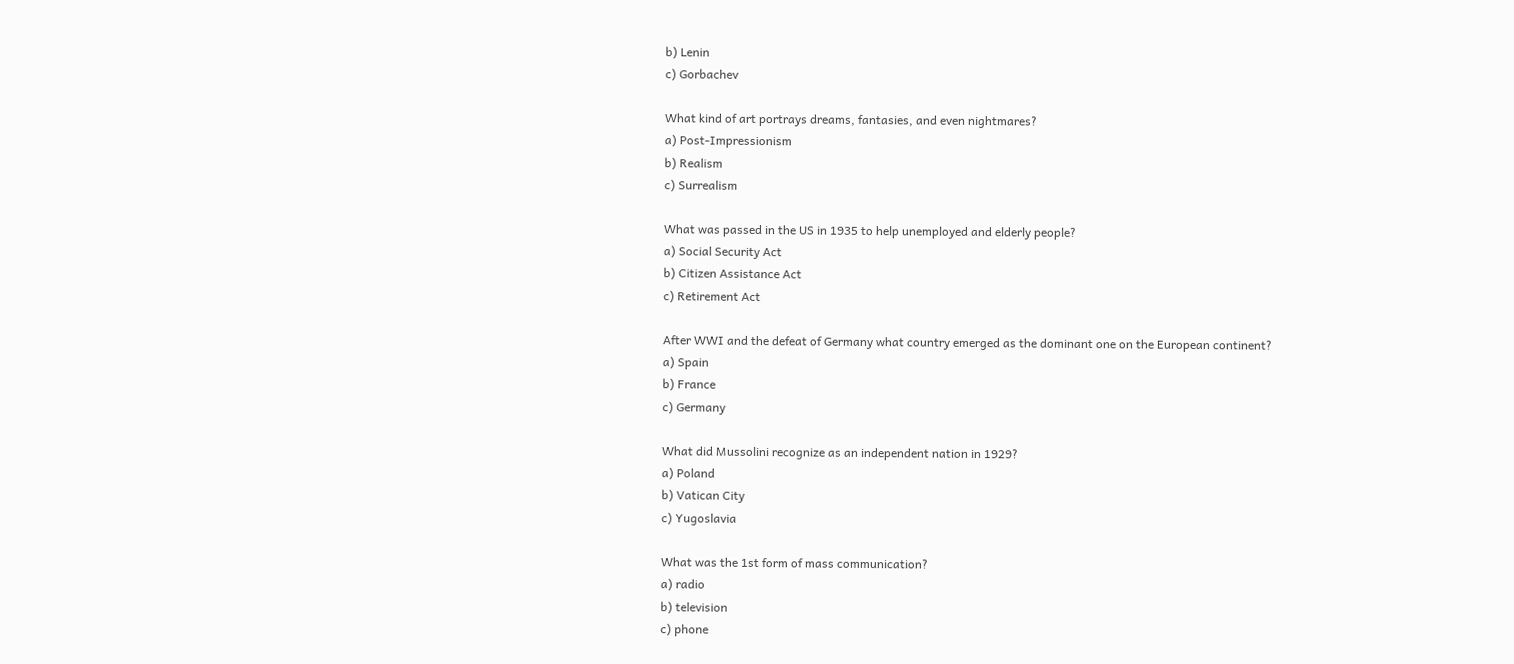b) Lenin
c) Gorbachev

What kind of art portrays dreams, fantasies, and even nightmares?
a) Post-Impressionism
b) Realism
c) Surrealism

What was passed in the US in 1935 to help unemployed and elderly people?
a) Social Security Act
b) Citizen Assistance Act
c) Retirement Act

After WWI and the defeat of Germany what country emerged as the dominant one on the European continent?
a) Spain
b) France
c) Germany

What did Mussolini recognize as an independent nation in 1929?
a) Poland
b) Vatican City
c) Yugoslavia

What was the 1st form of mass communication?
a) radio
b) television
c) phone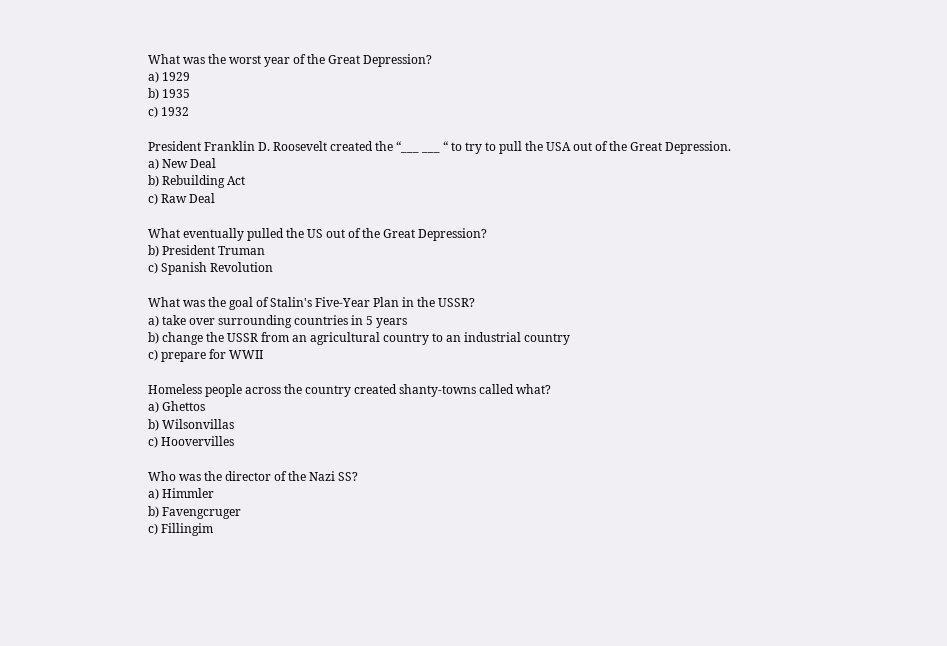What was the worst year of the Great Depression?
a) 1929
b) 1935
c) 1932

President Franklin D. Roosevelt created the “___ ___ “ to try to pull the USA out of the Great Depression.
a) New Deal
b) Rebuilding Act
c) Raw Deal

What eventually pulled the US out of the Great Depression?
b) President Truman
c) Spanish Revolution

What was the goal of Stalin's Five-Year Plan in the USSR?
a) take over surrounding countries in 5 years
b) change the USSR from an agricultural country to an industrial country
c) prepare for WWII

Homeless people across the country created shanty-towns called what?
a) Ghettos
b) Wilsonvillas
c) Hoovervilles

Who was the director of the Nazi SS?
a) Himmler
b) Favengcruger
c) Fillingim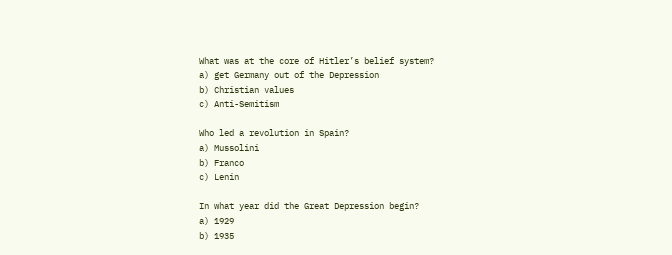What was at the core of Hitler’s belief system?
a) get Germany out of the Depression
b) Christian values
c) Anti-Semitism

Who led a revolution in Spain?
a) Mussolini
b) Franco
c) Lenin

In what year did the Great Depression begin?
a) 1929
b) 1935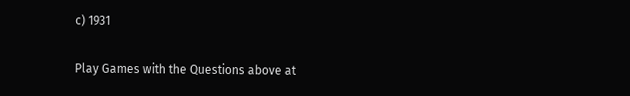c) 1931

Play Games with the Questions above at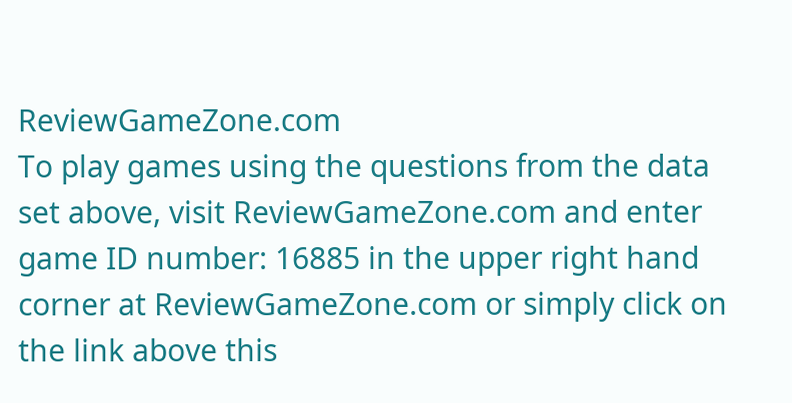ReviewGameZone.com
To play games using the questions from the data set above, visit ReviewGameZone.com and enter game ID number: 16885 in the upper right hand corner at ReviewGameZone.com or simply click on the link above this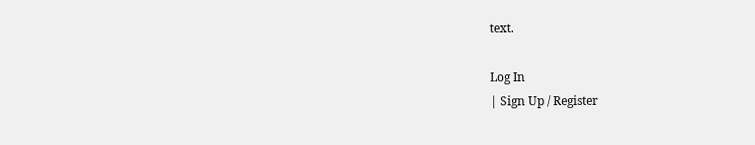text.

Log In
| Sign Up / Register